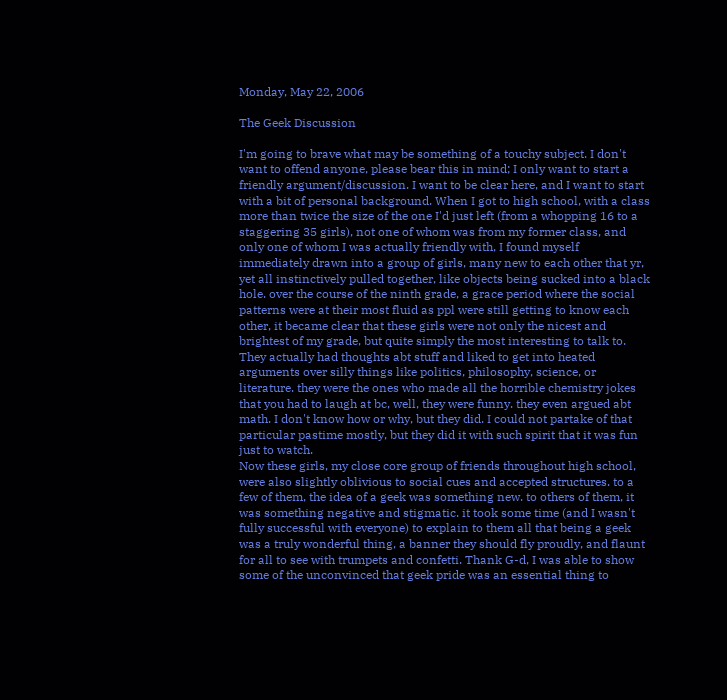Monday, May 22, 2006

The Geek Discussion

I'm going to brave what may be something of a touchy subject. I don't want to offend anyone, please bear this in mind; I only want to start a friendly argument/discussion. I want to be clear here, and I want to start with a bit of personal background. When I got to high school, with a class more than twice the size of the one I'd just left (from a whopping 16 to a staggering 35 girls), not one of whom was from my former class, and only one of whom I was actually friendly with, I found myself immediately drawn into a group of girls, many new to each other that yr, yet all instinctively pulled together, like objects being sucked into a black hole. over the course of the ninth grade, a grace period where the social patterns were at their most fluid as ppl were still getting to know each other, it became clear that these girls were not only the nicest and brightest of my grade, but quite simply the most interesting to talk to. They actually had thoughts abt stuff and liked to get into heated arguments over silly things like politics, philosophy, science, or literature. they were the ones who made all the horrible chemistry jokes that you had to laugh at bc, well, they were funny. they even argued abt math. I don't know how or why, but they did. I could not partake of that particular pastime mostly, but they did it with such spirit that it was fun just to watch.
Now these girls, my close core group of friends throughout high school, were also slightly oblivious to social cues and accepted structures. to a few of them, the idea of a geek was something new. to others of them, it was something negative and stigmatic. it took some time (and I wasn't fully successful with everyone) to explain to them all that being a geek was a truly wonderful thing, a banner they should fly proudly, and flaunt for all to see with trumpets and confetti. Thank G-d, I was able to show some of the unconvinced that geek pride was an essential thing to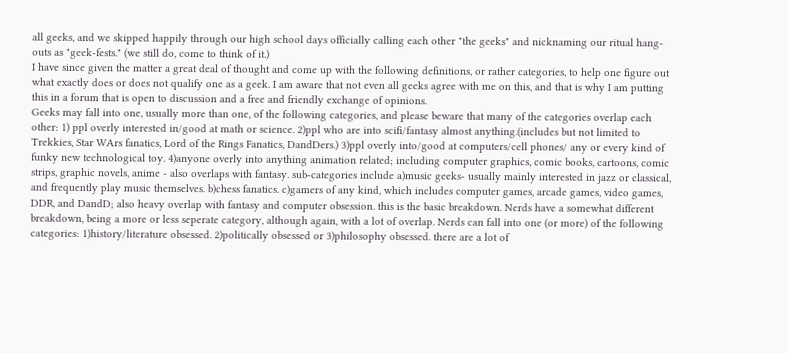all geeks, and we skipped happily through our high school days officially calling each other "the geeks" and nicknaming our ritual hang-outs as "geek-fests." (we still do, come to think of it.)
I have since given the matter a great deal of thought and come up with the following definitions, or rather categories, to help one figure out what exactly does or does not qualify one as a geek. I am aware that not even all geeks agree with me on this, and that is why I am putting this in a forum that is open to discussion and a free and friendly exchange of opinions.
Geeks may fall into one, usually more than one, of the following categories, and please beware that many of the categories overlap each other: 1) ppl overly interested in/good at math or science. 2)ppl who are into scifi/fantasy almost anything.(includes but not limited to Trekkies, Star WArs fanatics, Lord of the Rings Fanatics, DandDers.) 3)ppl overly into/good at computers/cell phones/ any or every kind of funky new technological toy. 4)anyone overly into anything animation related; including computer graphics, comic books, cartoons, comic strips, graphic novels, anime - also overlaps with fantasy. sub-categories include a)music geeks- usually mainly interested in jazz or classical, and frequently play music themselves. b)chess fanatics. c)gamers of any kind, which includes computer games, arcade games, video games, DDR, and DandD; also heavy overlap with fantasy and computer obsession. this is the basic breakdown. Nerds have a somewhat different breakdown, being a more or less seperate category, although again, with a lot of overlap. Nerds can fall into one (or more) of the following categories: 1)history/literature obsessed. 2)politically obsessed or 3)philosophy obsessed. there are a lot of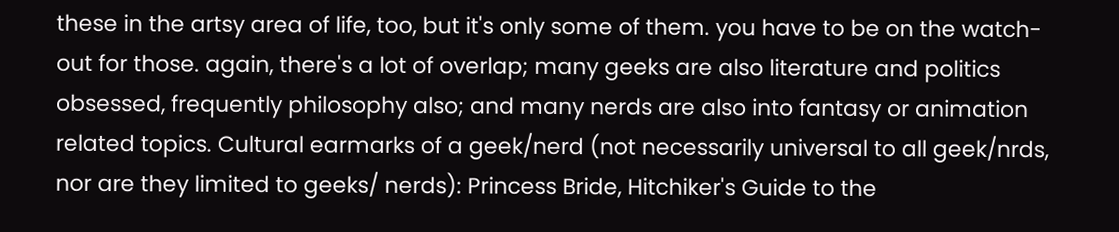these in the artsy area of life, too, but it's only some of them. you have to be on the watch-out for those. again, there's a lot of overlap; many geeks are also literature and politics obsessed, frequently philosophy also; and many nerds are also into fantasy or animation related topics. Cultural earmarks of a geek/nerd (not necessarily universal to all geek/nrds, nor are they limited to geeks/ nerds): Princess Bride, Hitchiker's Guide to the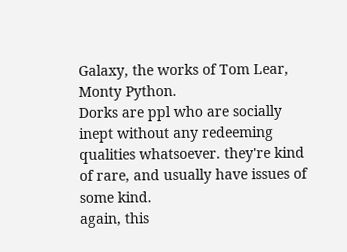Galaxy, the works of Tom Lear, Monty Python.
Dorks are ppl who are socially inept without any redeeming qualities whatsoever. they're kind of rare, and usually have issues of some kind.
again, this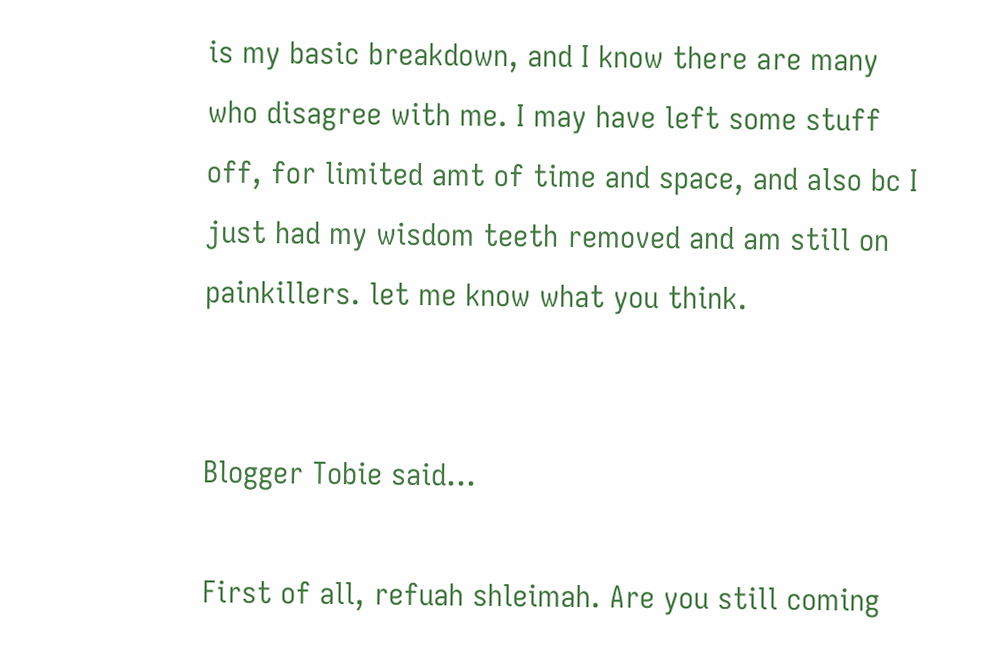is my basic breakdown, and I know there are many who disagree with me. I may have left some stuff off, for limited amt of time and space, and also bc I just had my wisdom teeth removed and am still on painkillers. let me know what you think.


Blogger Tobie said...

First of all, refuah shleimah. Are you still coming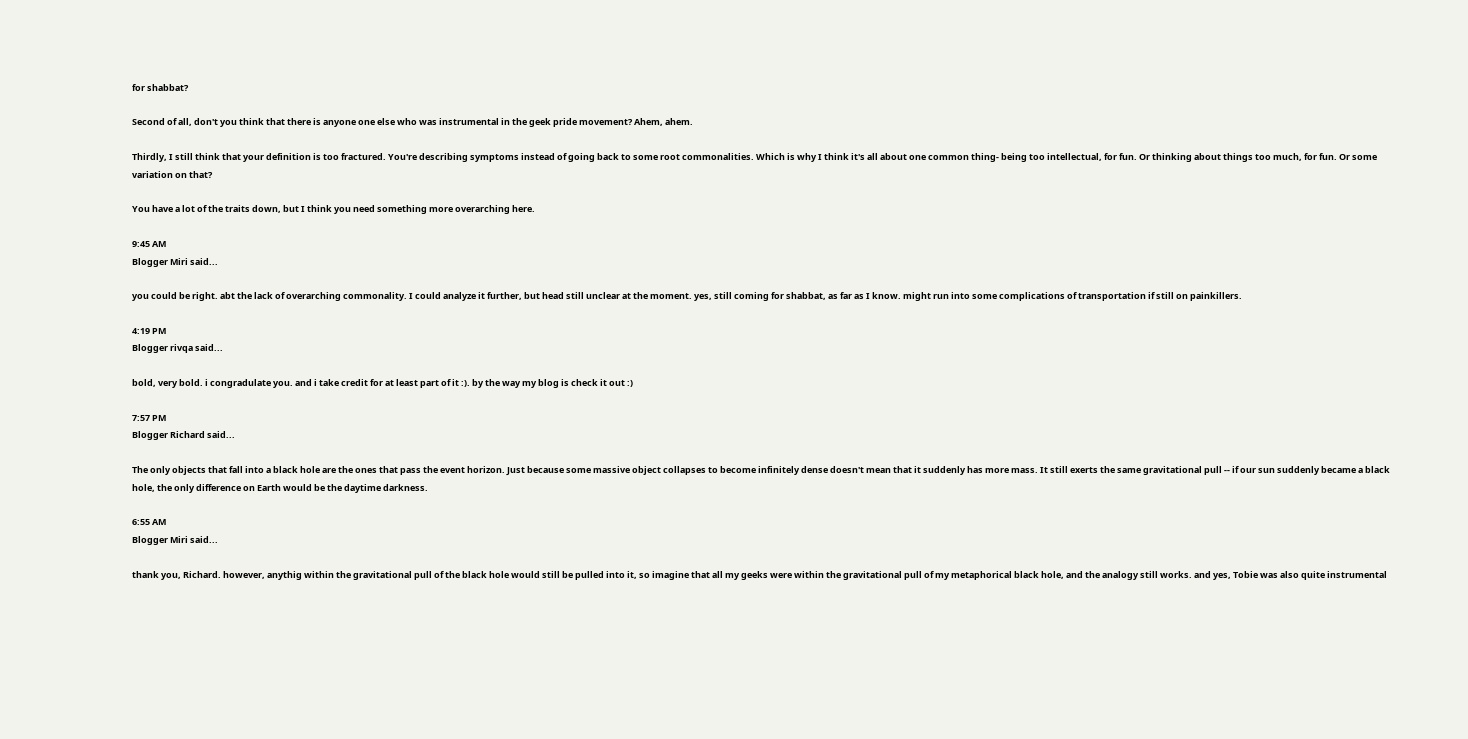for shabbat?

Second of all, don't you think that there is anyone one else who was instrumental in the geek pride movement? Ahem, ahem.

Thirdly, I still think that your definition is too fractured. You're describing symptoms instead of going back to some root commonalities. Which is why I think it's all about one common thing- being too intellectual, for fun. Or thinking about things too much, for fun. Or some variation on that?

You have a lot of the traits down, but I think you need something more overarching here.

9:45 AM
Blogger Miri said...

you could be right. abt the lack of overarching commonality. I could analyze it further, but head still unclear at the moment. yes, still coming for shabbat, as far as I know. might run into some complications of transportation if still on painkillers.

4:19 PM
Blogger rivqa said...

bold, very bold. i congradulate you. and i take credit for at least part of it :). by the way my blog is check it out :)

7:57 PM
Blogger Richard said...

The only objects that fall into a black hole are the ones that pass the event horizon. Just because some massive object collapses to become infinitely dense doesn't mean that it suddenly has more mass. It still exerts the same gravitational pull -- if our sun suddenly became a black hole, the only difference on Earth would be the daytime darkness.

6:55 AM
Blogger Miri said...

thank you, Richard. however, anythig within the gravitational pull of the black hole would still be pulled into it, so imagine that all my geeks were within the gravitational pull of my metaphorical black hole, and the analogy still works. and yes, Tobie was also quite instrumental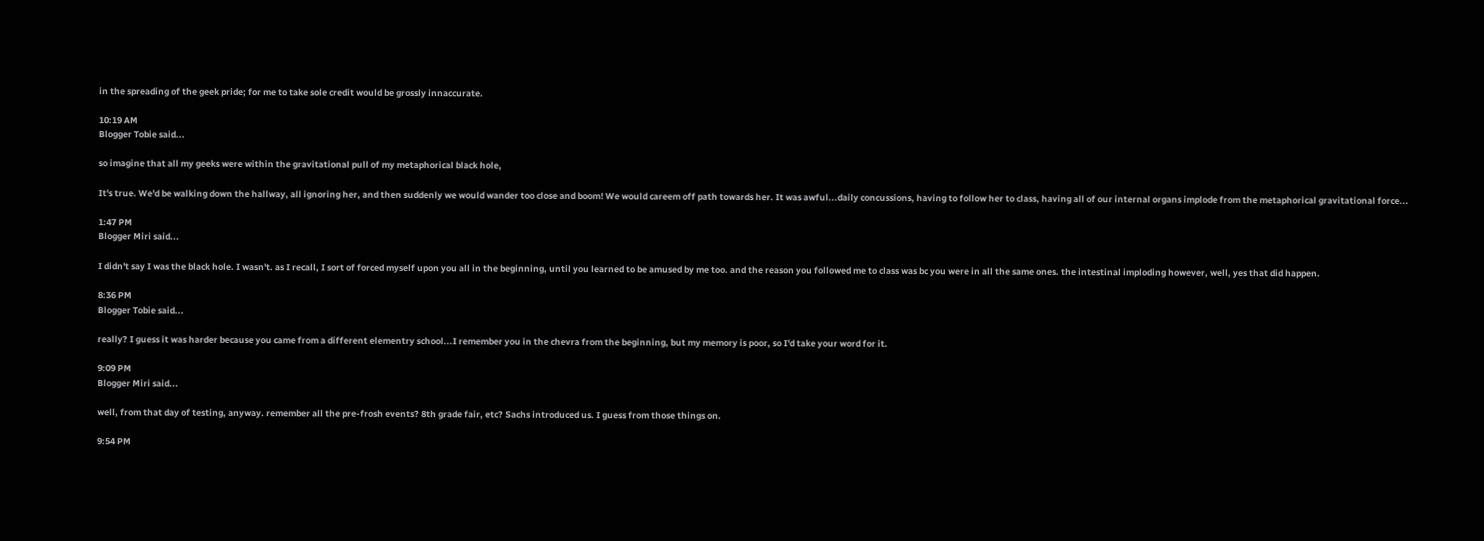in the spreading of the geek pride; for me to take sole credit would be grossly innaccurate.

10:19 AM
Blogger Tobie said...

so imagine that all my geeks were within the gravitational pull of my metaphorical black hole,

It's true. We'd be walking down the hallway, all ignoring her, and then suddenly we would wander too close and boom! We would careem off path towards her. It was awful...daily concussions, having to follow her to class, having all of our internal organs implode from the metaphorical gravitational force...

1:47 PM
Blogger Miri said...

I didn't say I was the black hole. I wasn't. as I recall, I sort of forced myself upon you all in the beginning, until you learned to be amused by me too. and the reason you followed me to class was bc you were in all the same ones. the intestinal imploding however, well, yes that did happen.

8:36 PM
Blogger Tobie said...

really? I guess it was harder because you came from a different elementry school...I remember you in the chevra from the beginning, but my memory is poor, so I'd take your word for it.

9:09 PM
Blogger Miri said...

well, from that day of testing, anyway. remember all the pre-frosh events? 8th grade fair, etc? Sachs introduced us. I guess from those things on.

9:54 PM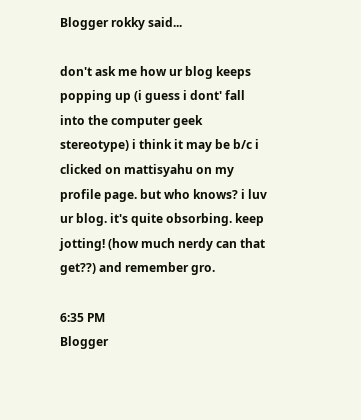Blogger rokky said...

don't ask me how ur blog keeps popping up (i guess i dont' fall into the computer geek stereotype) i think it may be b/c i clicked on mattisyahu on my profile page. but who knows? i luv ur blog. it's quite obsorbing. keep jotting! (how much nerdy can that get??) and remember gro.

6:35 PM
Blogger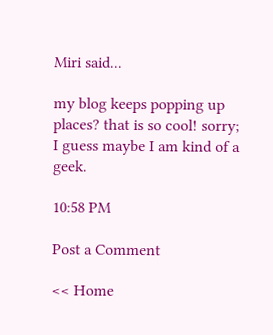Miri said...

my blog keeps popping up places? that is so cool! sorry; I guess maybe I am kind of a geek.

10:58 PM

Post a Comment

<< Home